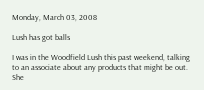Monday, March 03, 2008

Lush has got balls

I was in the Woodfield Lush this past weekend, talking to an associate about any products that might be out.
She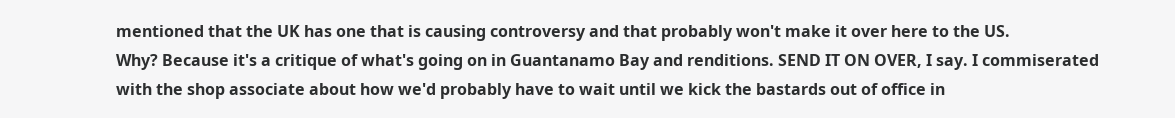mentioned that the UK has one that is causing controversy and that probably won't make it over here to the US.
Why? Because it's a critique of what's going on in Guantanamo Bay and renditions. SEND IT ON OVER, I say. I commiserated with the shop associate about how we'd probably have to wait until we kick the bastards out of office in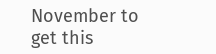November to get this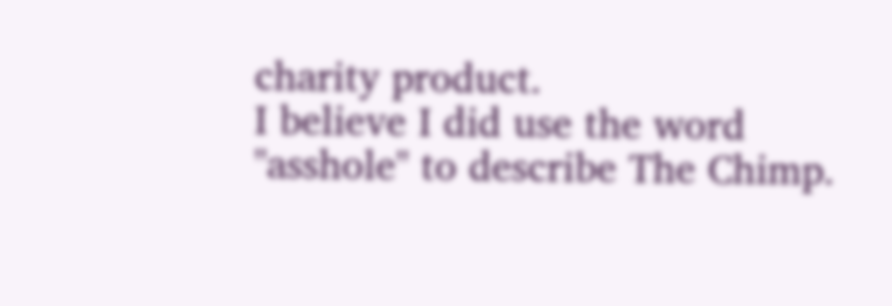charity product.
I believe I did use the word "asshole" to describe The Chimp.